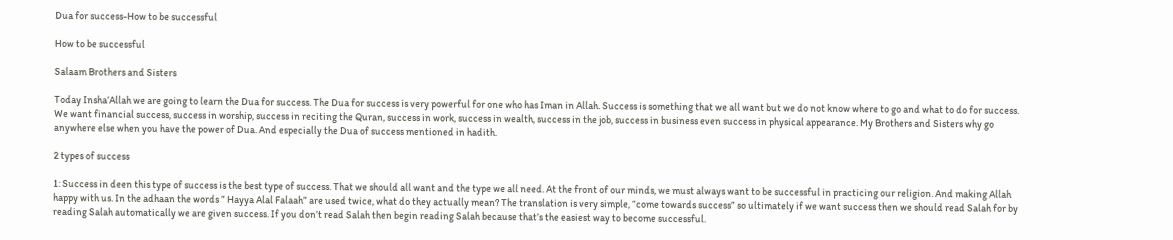Dua for success-How to be successful

How to be successful

Salaam Brothers and Sisters

Today Insha’Allah we are going to learn the Dua for success. The Dua for success is very powerful for one who has Iman in Allah. Success is something that we all want but we do not know where to go and what to do for success. We want financial success, success in worship, success in reciting the Quran, success in work, success in wealth, success in the job, success in business even success in physical appearance. My Brothers and Sisters why go anywhere else when you have the power of Dua. And especially the Dua of success mentioned in hadith.

2 types of success

1: Success in deen this type of success is the best type of success. That we should all want and the type we all need. At the front of our minds, we must always want to be successful in practicing our religion. And making Allah happy with us. In the adhaan the words ” Hayya Alal Falaah” are used twice, what do they actually mean? The translation is very simple, “come towards success” so ultimately if we want success then we should read Salah for by reading Salah automatically we are given success. If you don’t read Salah then begin reading Salah because that’s the easiest way to become successful.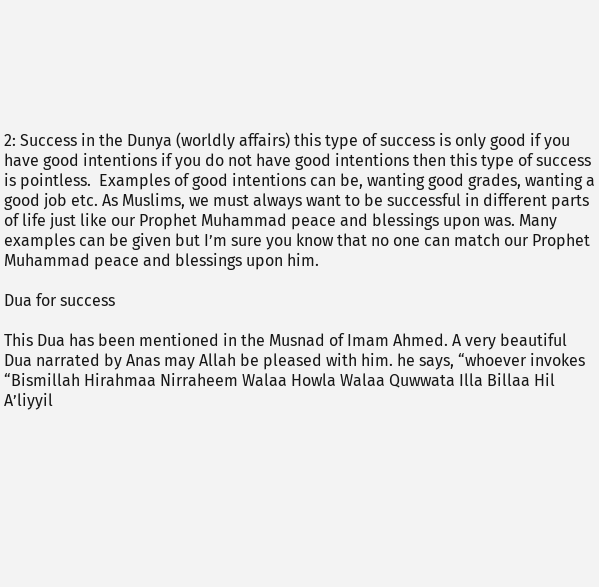2: Success in the Dunya (worldly affairs) this type of success is only good if you have good intentions if you do not have good intentions then this type of success is pointless.  Examples of good intentions can be, wanting good grades, wanting a good job etc. As Muslims, we must always want to be successful in different parts of life just like our Prophet Muhammad peace and blessings upon was. Many examples can be given but I’m sure you know that no one can match our Prophet Muhammad peace and blessings upon him.

Dua for success

This Dua has been mentioned in the Musnad of Imam Ahmed. A very beautiful Dua narrated by Anas may Allah be pleased with him. he says, “whoever invokes “Bismillah Hirahmaa Nirraheem Walaa Howla Walaa Quwwata Illa Billaa Hil A’liyyil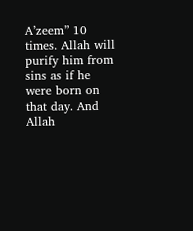A’zeem” 10 times. Allah will purify him from sins as if he were born on that day. And Allah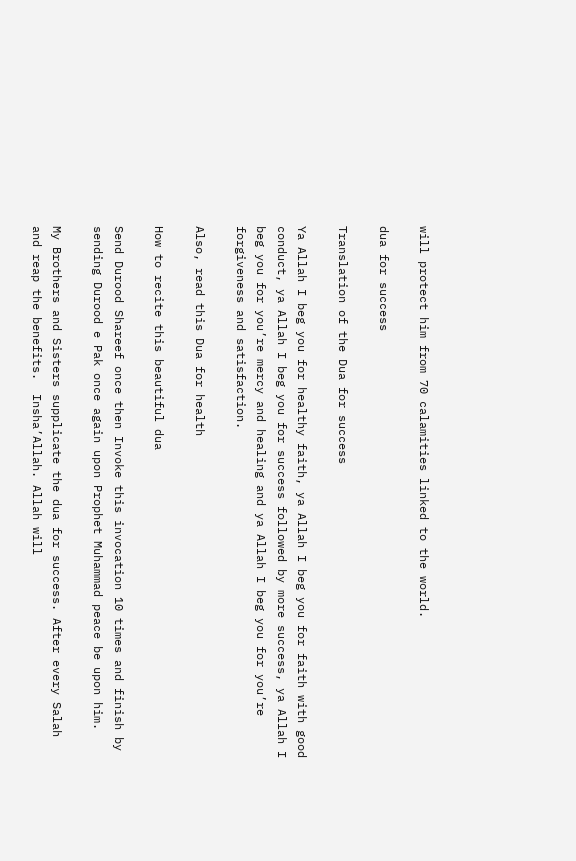will protect him from 70 calamities linked to the world.

dua for success

Translation of the Dua for success

Ya Allah I beg you for healthy faith, ya Allah I beg you for faith with good conduct, ya Allah I beg you for success followed by more success, ya Allah I beg you for you’re mercy and healing and ya Allah I beg you for you’re forgiveness and satisfaction.

Also, read this Dua for health

How to recite this beautiful dua

Send Durood Shareef once then Invoke this invocation 10 times and finish by sending Durood e Pak once again upon Prophet Muhammad peace be upon him.

My Brothers and Sisters supplicate the dua for success. After every Salah and reap the benefits.  Insha’Allah. Allah will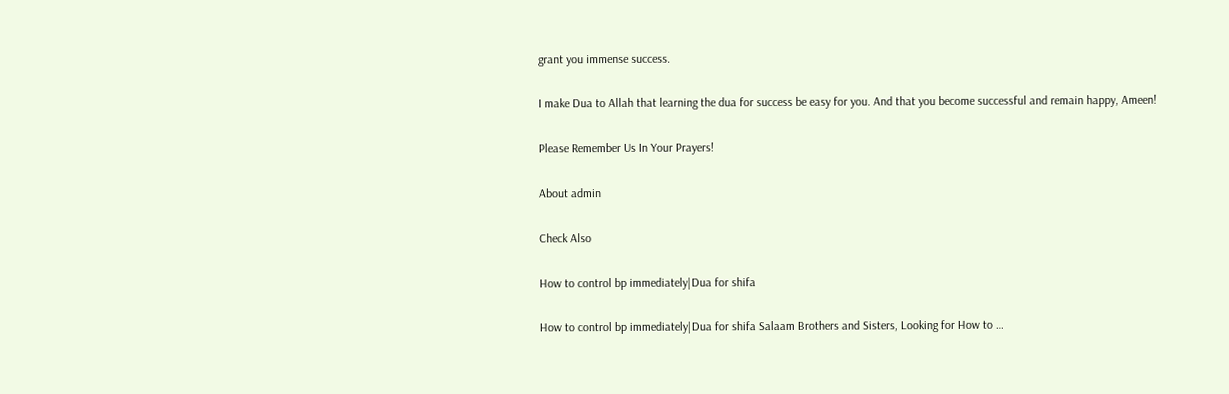grant you immense success.

I make Dua to Allah that learning the dua for success be easy for you. And that you become successful and remain happy, Ameen!

Please Remember Us In Your Prayers!

About admin

Check Also

How to control bp immediately|Dua for shifa

How to control bp immediately|Dua for shifa Salaam Brothers and Sisters, Looking for How to …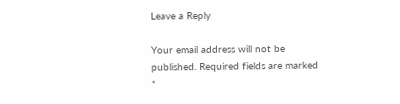Leave a Reply

Your email address will not be published. Required fields are marked *